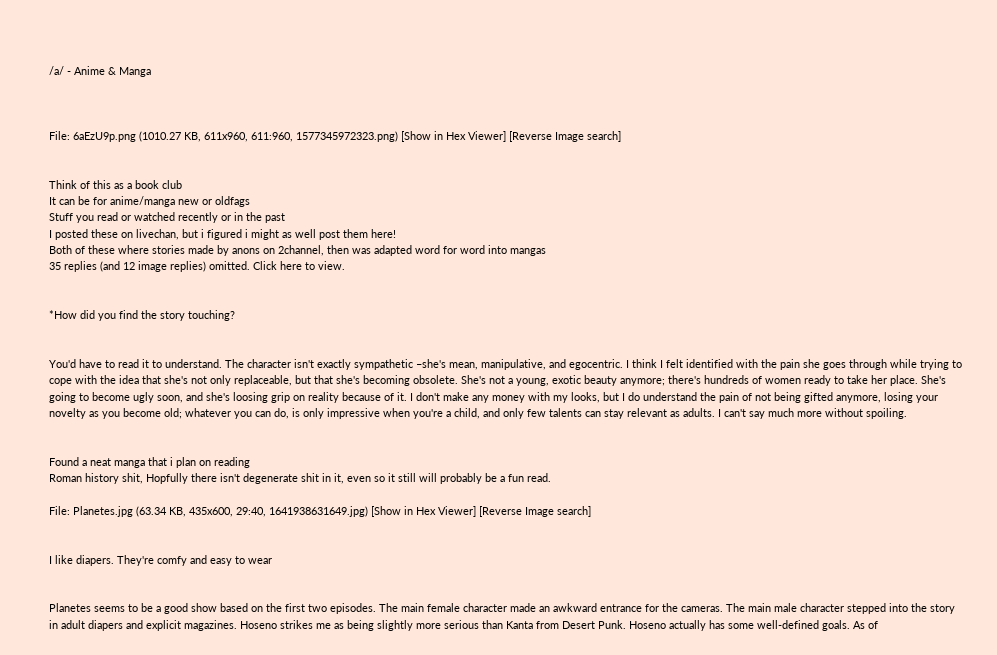/a/ - Anime & Manga



File: 6aEzU9p.png (1010.27 KB, 611x960, 611:960, 1577345972323.png) [Show in Hex Viewer] [Reverse Image search]


Think of this as a book club
It can be for anime/manga new or oldfags
Stuff you read or watched recently or in the past
I posted these on livechan, but i figured i might as well post them here!
Both of these where stories made by anons on 2channel, then was adapted word for word into mangas
35 replies (and 12 image replies) omitted. Click here to view.


*How did you find the story touching?


You'd have to read it to understand. The character isn't exactly sympathetic –she's mean, manipulative, and egocentric. I think I felt identified with the pain she goes through while trying to cope with the idea that she's not only replaceable, but that she's becoming obsolete. She's not a young, exotic beauty anymore; there's hundreds of women ready to take her place. She's going to become ugly soon, and she's loosing grip on reality because of it. I don't make any money with my looks, but I do understand the pain of not being gifted anymore, losing your novelty as you become old; whatever you can do, is only impressive when you're a child, and only few talents can stay relevant as adults. I can't say much more without spoiling.


Found a neat manga that i plan on reading
Roman history shit, Hopfully there isn't degenerate shit in it, even so it still will probably be a fun read.

File: Planetes.jpg (63.34 KB, 435x600, 29:40, 1641938631649.jpg) [Show in Hex Viewer] [Reverse Image search]


I like diapers. They're comfy and easy to wear


Planetes seems to be a good show based on the first two episodes. The main female character made an awkward entrance for the cameras. The main male character stepped into the story in adult diapers and explicit magazines. Hoseno strikes me as being slightly more serious than Kanta from Desert Punk. Hoseno actually has some well-defined goals. As of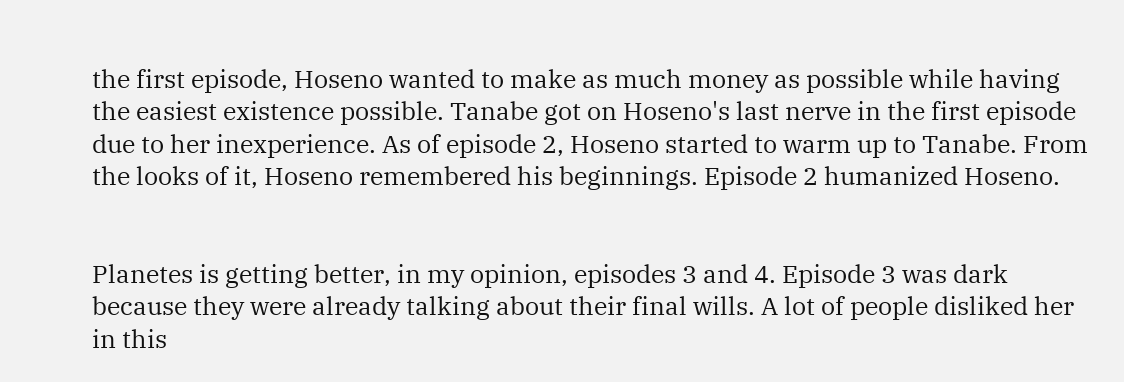the first episode, Hoseno wanted to make as much money as possible while having the easiest existence possible. Tanabe got on Hoseno's last nerve in the first episode due to her inexperience. As of episode 2, Hoseno started to warm up to Tanabe. From the looks of it, Hoseno remembered his beginnings. Episode 2 humanized Hoseno.


Planetes is getting better, in my opinion, episodes 3 and 4. Episode 3 was dark because they were already talking about their final wills. A lot of people disliked her in this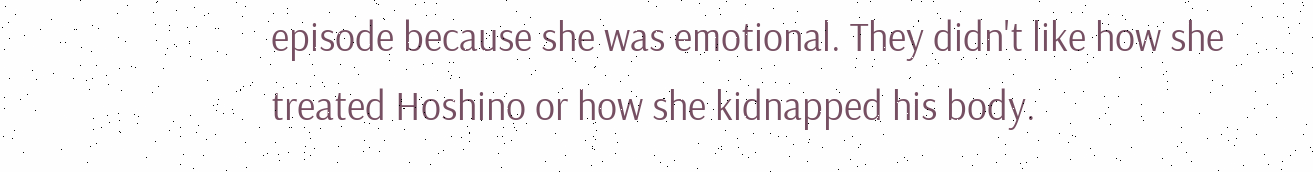episode because she was emotional. They didn't like how she treated Hoshino or how she kidnapped his body.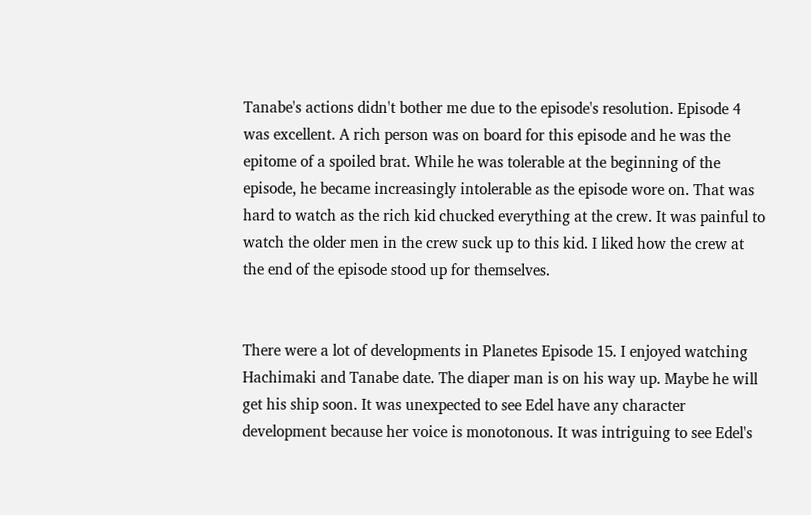Tanabe's actions didn't bother me due to the episode's resolution. Episode 4 was excellent. A rich person was on board for this episode and he was the epitome of a spoiled brat. While he was tolerable at the beginning of the episode, he became increasingly intolerable as the episode wore on. That was hard to watch as the rich kid chucked everything at the crew. It was painful to watch the older men in the crew suck up to this kid. I liked how the crew at the end of the episode stood up for themselves.


There were a lot of developments in Planetes Episode 15. I enjoyed watching Hachimaki and Tanabe date. The diaper man is on his way up. Maybe he will get his ship soon. It was unexpected to see Edel have any character development because her voice is monotonous. It was intriguing to see Edel's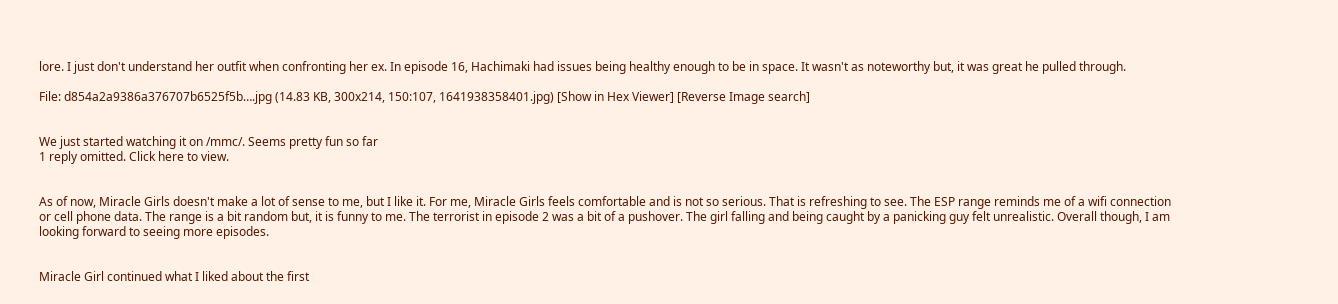lore. I just don't understand her outfit when confronting her ex. In episode 16, Hachimaki had issues being healthy enough to be in space. It wasn't as noteworthy but, it was great he pulled through.

File: d854a2a9386a376707b6525f5b….jpg (14.83 KB, 300x214, 150:107, 1641938358401.jpg) [Show in Hex Viewer] [Reverse Image search]


We just started watching it on /mmc/. Seems pretty fun so far
1 reply omitted. Click here to view.


As of now, Miracle Girls doesn't make a lot of sense to me, but I like it. For me, Miracle Girls feels comfortable and is not so serious. That is refreshing to see. The ESP range reminds me of a wifi connection or cell phone data. The range is a bit random but, it is funny to me. The terrorist in episode 2 was a bit of a pushover. The girl falling and being caught by a panicking guy felt unrealistic. Overall though, I am looking forward to seeing more episodes.


Miracle Girl continued what I liked about the first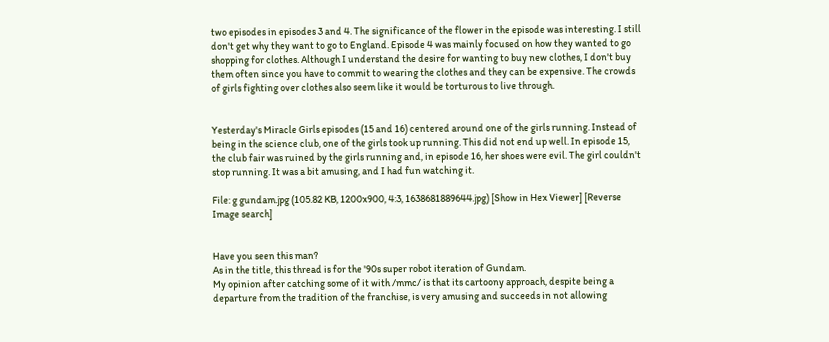two episodes in episodes 3 and 4. The significance of the flower in the episode was interesting. I still don't get why they want to go to England. Episode 4 was mainly focused on how they wanted to go shopping for clothes. Although I understand the desire for wanting to buy new clothes, I don't buy them often since you have to commit to wearing the clothes and they can be expensive. The crowds of girls fighting over clothes also seem like it would be torturous to live through.


Yesterday's Miracle Girls episodes (15 and 16) centered around one of the girls running. Instead of being in the science club, one of the girls took up running. This did not end up well. In episode 15, the club fair was ruined by the girls running and, in episode 16, her shoes were evil. The girl couldn't stop running. It was a bit amusing, and I had fun watching it.

File: g gundam.jpg (105.82 KB, 1200x900, 4:3, 1638681889644.jpg) [Show in Hex Viewer] [Reverse Image search]


Have you seen this man?
As in the title, this thread is for the '90s super robot iteration of Gundam.
My opinion after catching some of it with /mmc/ is that its cartoony approach, despite being a departure from the tradition of the franchise, is very amusing and succeeds in not allowing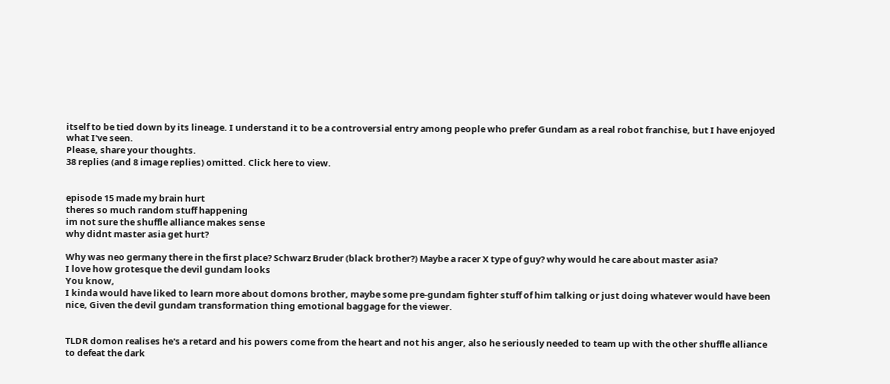itself to be tied down by its lineage. I understand it to be a controversial entry among people who prefer Gundam as a real robot franchise, but I have enjoyed what I've seen.
Please, share your thoughts.
38 replies (and 8 image replies) omitted. Click here to view.


episode 15 made my brain hurt
theres so much random stuff happening
im not sure the shuffle alliance makes sense
why didnt master asia get hurt?

Why was neo germany there in the first place? Schwarz Bruder (black brother?) Maybe a racer X type of guy? why would he care about master asia?
I love how grotesque the devil gundam looks
You know,
I kinda would have liked to learn more about domons brother, maybe some pre-gundam fighter stuff of him talking or just doing whatever would have been nice, Given the devil gundam transformation thing emotional baggage for the viewer.


TLDR domon realises he's a retard and his powers come from the heart and not his anger, also he seriously needed to team up with the other shuffle alliance to defeat the dark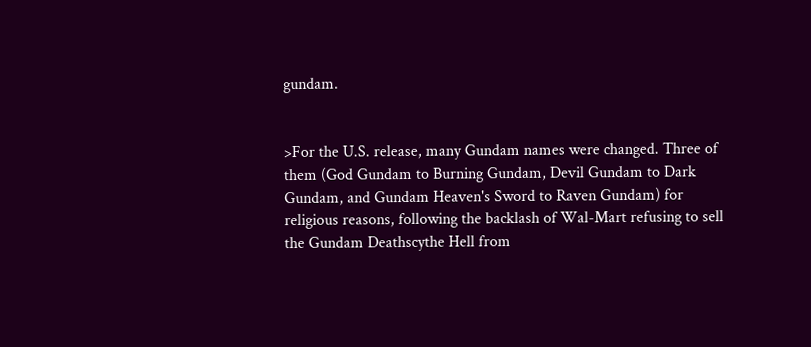gundam.


>For the U.S. release, many Gundam names were changed. Three of them (God Gundam to Burning Gundam, Devil Gundam to Dark Gundam, and Gundam Heaven's Sword to Raven Gundam) for religious reasons, following the backlash of Wal-Mart refusing to sell the Gundam Deathscythe Hell from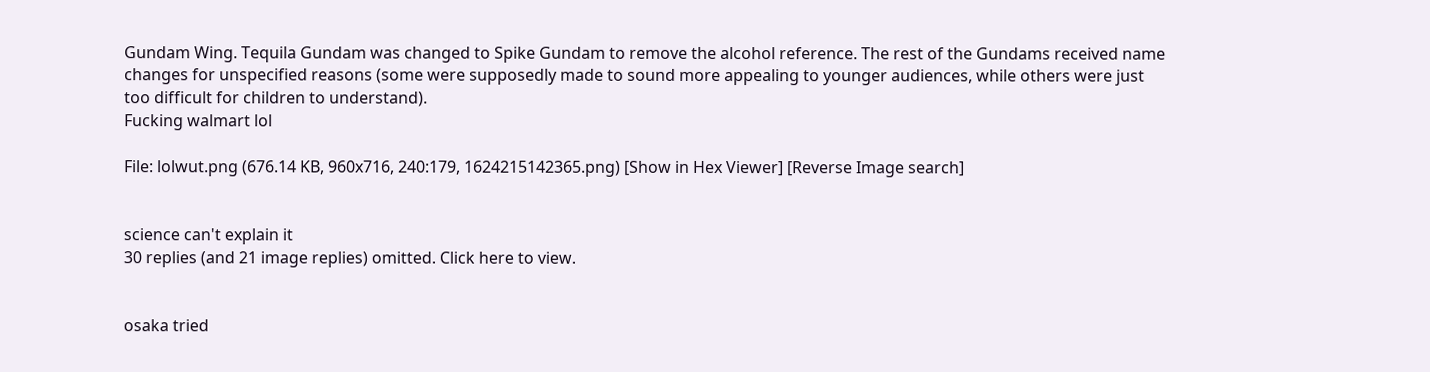Gundam Wing. Tequila Gundam was changed to Spike Gundam to remove the alcohol reference. The rest of the Gundams received name changes for unspecified reasons (some were supposedly made to sound more appealing to younger audiences, while others were just too difficult for children to understand).
Fucking walmart lol

File: lolwut.png (676.14 KB, 960x716, 240:179, 1624215142365.png) [Show in Hex Viewer] [Reverse Image search]


science can't explain it
30 replies (and 21 image replies) omitted. Click here to view.


osaka tried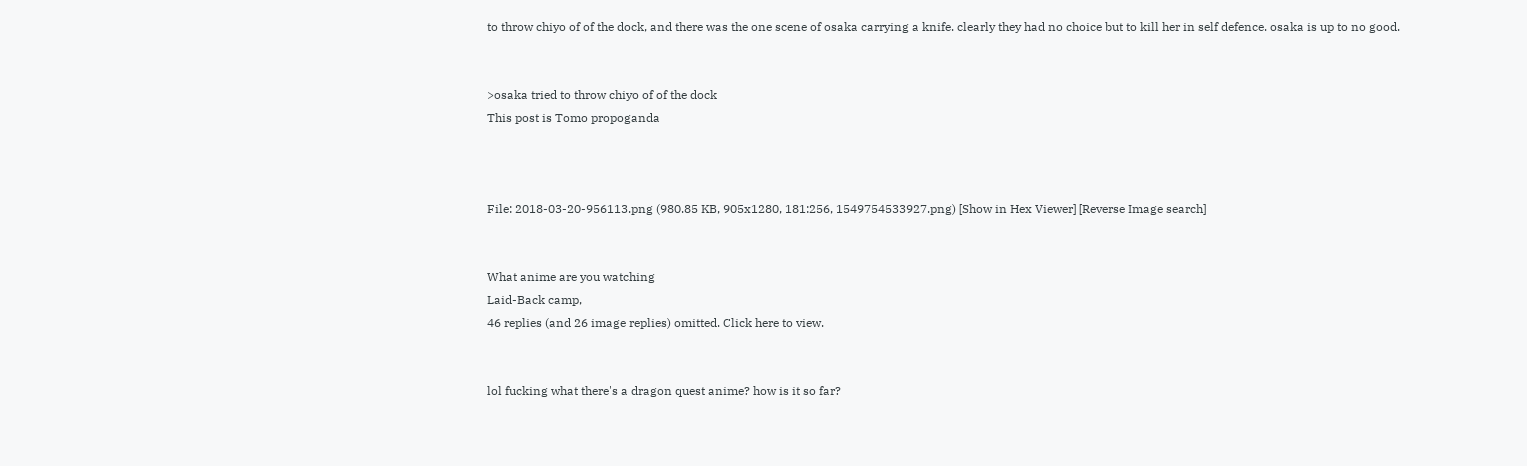to throw chiyo of of the dock, and there was the one scene of osaka carrying a knife. clearly they had no choice but to kill her in self defence. osaka is up to no good.


>osaka tried to throw chiyo of of the dock
This post is Tomo propoganda



File: 2018-03-20-956113.png (980.85 KB, 905x1280, 181:256, 1549754533927.png) [Show in Hex Viewer] [Reverse Image search]


What anime are you watching
Laid-Back camp,
46 replies (and 26 image replies) omitted. Click here to view.


lol fucking what there's a dragon quest anime? how is it so far?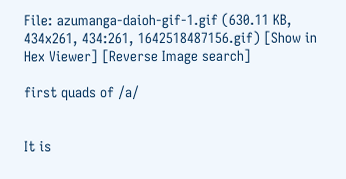File: azumanga-daioh-gif-1.gif (630.11 KB, 434x261, 434:261, 1642518487156.gif) [Show in Hex Viewer] [Reverse Image search]

first quads of /a/


It is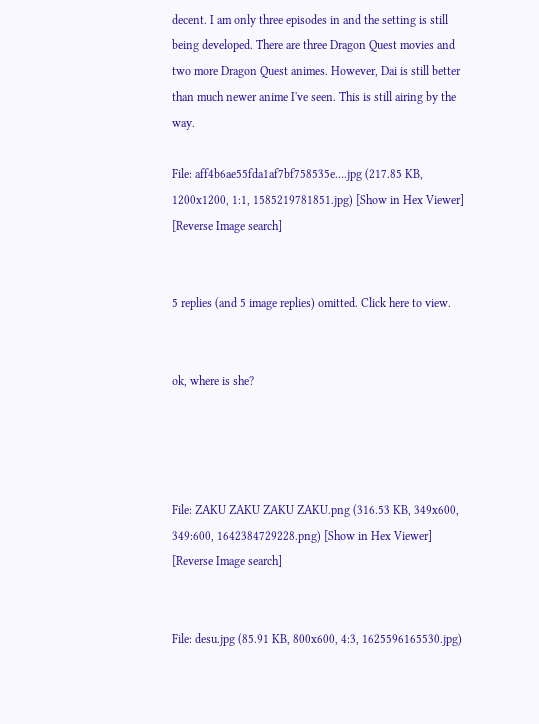decent. I am only three episodes in and the setting is still being developed. There are three Dragon Quest movies and two more Dragon Quest animes. However, Dai is still better than much newer anime I've seen. This is still airing by the way.

File: aff4b6ae55fda1af7bf758535e….jpg (217.85 KB, 1200x1200, 1:1, 1585219781851.jpg) [Show in Hex Viewer] [Reverse Image search]


5 replies (and 5 image replies) omitted. Click here to view.


ok, where is she?




File: ZAKU ZAKU ZAKU ZAKU.png (316.53 KB, 349x600, 349:600, 1642384729228.png) [Show in Hex Viewer] [Reverse Image search]


File: desu.jpg (85.91 KB, 800x600, 4:3, 1625596165530.jpg)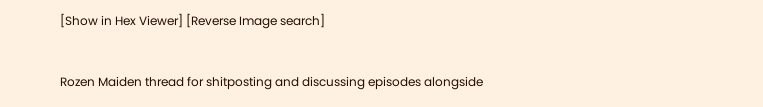[Show in Hex Viewer] [Reverse Image search]


Rozen Maiden thread for shitposting and discussing episodes alongside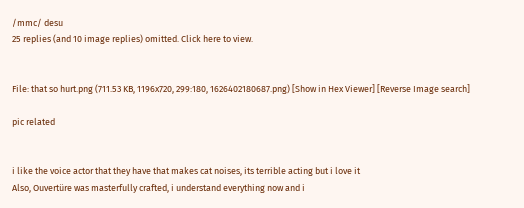/mmc/ desu
25 replies (and 10 image replies) omitted. Click here to view.


File: that so hurt.png (711.53 KB, 1196x720, 299:180, 1626402180687.png) [Show in Hex Viewer] [Reverse Image search]

pic related


i like the voice actor that they have that makes cat noises, its terrible acting but i love it
Also, Ouvertüre was masterfully crafted, i understand everything now and i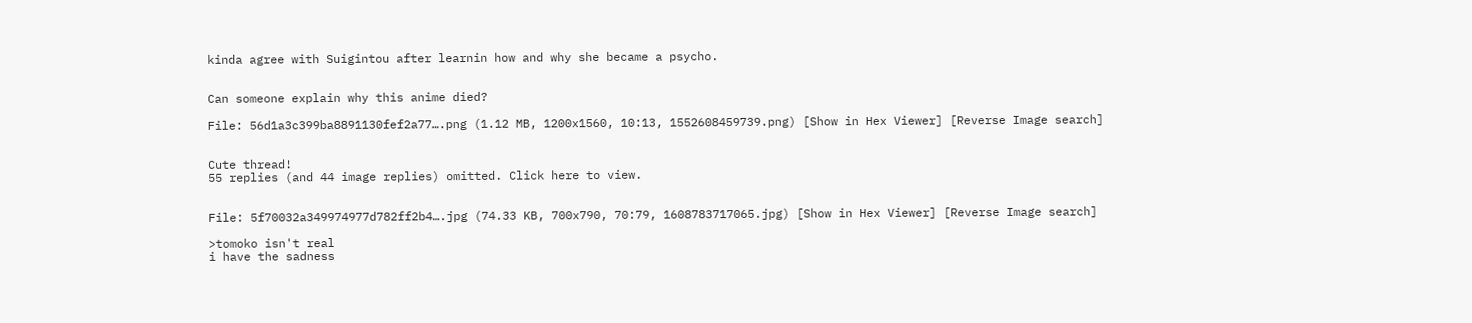kinda agree with Suigintou after learnin how and why she became a psycho.


Can someone explain why this anime died?

File: 56d1a3c399ba8891130fef2a77….png (1.12 MB, 1200x1560, 10:13, 1552608459739.png) [Show in Hex Viewer] [Reverse Image search]


Cute thread!
55 replies (and 44 image replies) omitted. Click here to view.


File: 5f70032a349974977d782ff2b4….jpg (74.33 KB, 700x790, 70:79, 1608783717065.jpg) [Show in Hex Viewer] [Reverse Image search]

>tomoko isn't real
i have the sadness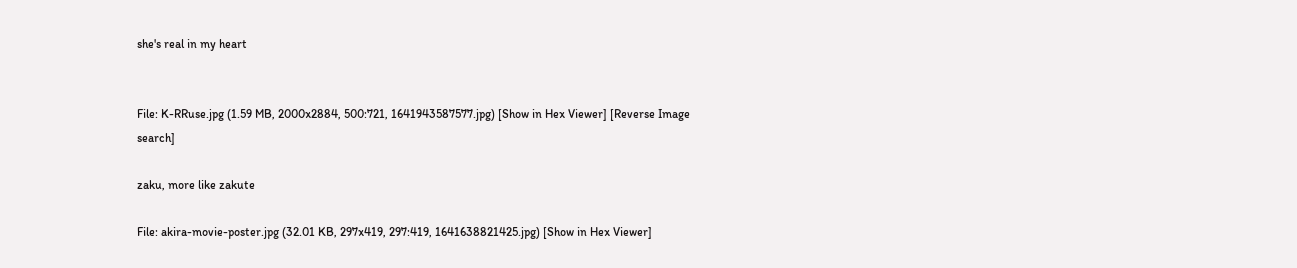she's real in my heart


File: K-RRuse.jpg (1.59 MB, 2000x2884, 500:721, 1641943587577.jpg) [Show in Hex Viewer] [Reverse Image search]

zaku, more like zakute

File: akira-movie-poster.jpg (32.01 KB, 297x419, 297:419, 1641638821425.jpg) [Show in Hex Viewer]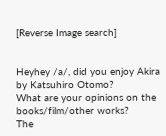[Reverse Image search]


Heyhey /a/, did you enjoy Akira by Katsuhiro Otomo?
What are your opinions on the books/film/other works?
The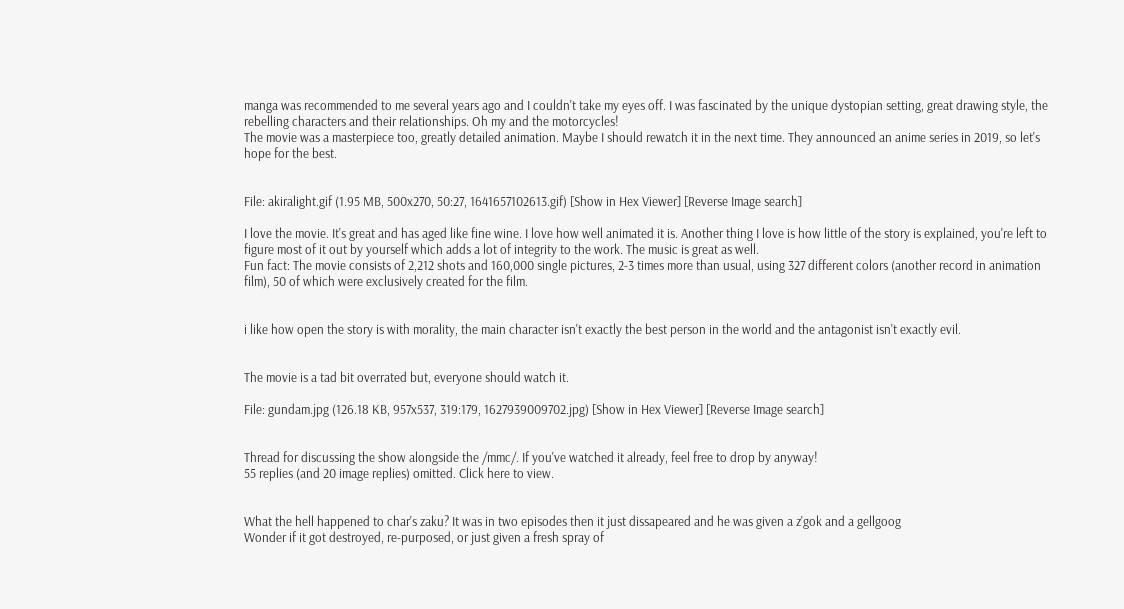manga was recommended to me several years ago and I couldn't take my eyes off. I was fascinated by the unique dystopian setting, great drawing style, the rebelling characters and their relationships. Oh my and the motorcycles!
The movie was a masterpiece too, greatly detailed animation. Maybe I should rewatch it in the next time. They announced an anime series in 2019, so let's hope for the best.


File: akiralight.gif (1.95 MB, 500x270, 50:27, 1641657102613.gif) [Show in Hex Viewer] [Reverse Image search]

I love the movie. It's great and has aged like fine wine. I love how well animated it is. Another thing I love is how little of the story is explained, you're left to figure most of it out by yourself which adds a lot of integrity to the work. The music is great as well.
Fun fact: The movie consists of 2,212 shots and 160,000 single pictures, 2-3 times more than usual, using 327 different colors (another record in animation film), 50 of which were exclusively created for the film.


i like how open the story is with morality, the main character isn't exactly the best person in the world and the antagonist isn't exactly evil.


The movie is a tad bit overrated but, everyone should watch it.

File: gundam.jpg (126.18 KB, 957x537, 319:179, 1627939009702.jpg) [Show in Hex Viewer] [Reverse Image search]


Thread for discussing the show alongside the /mmc/. If you've watched it already, feel free to drop by anyway!
55 replies (and 20 image replies) omitted. Click here to view.


What the hell happened to char's zaku? It was in two episodes then it just dissapeared and he was given a z'gok and a gellgoog
Wonder if it got destroyed, re-purposed, or just given a fresh spray of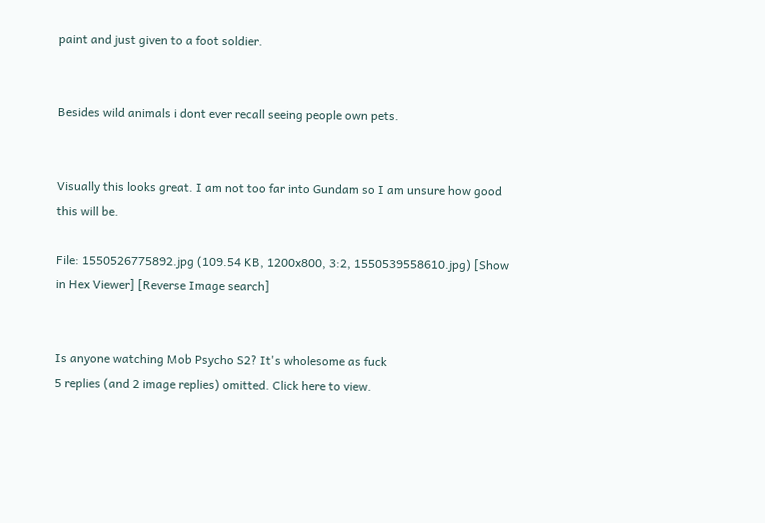paint and just given to a foot soldier.


Besides wild animals i dont ever recall seeing people own pets.


Visually this looks great. I am not too far into Gundam so I am unsure how good this will be.

File: 1550526775892.jpg (109.54 KB, 1200x800, 3:2, 1550539558610.jpg) [Show in Hex Viewer] [Reverse Image search]


Is anyone watching Mob Psycho S2? It's wholesome as fuck
5 replies (and 2 image replies) omitted. Click here to view.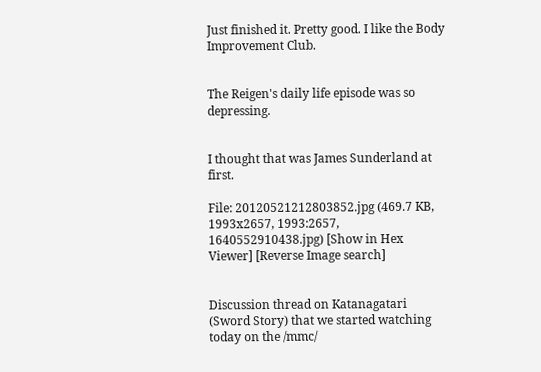Just finished it. Pretty good. I like the Body Improvement Club.


The Reigen's daily life episode was so depressing.


I thought that was James Sunderland at first.

File: 20120521212803852.jpg (469.7 KB, 1993x2657, 1993:2657, 1640552910438.jpg) [Show in Hex Viewer] [Reverse Image search]


Discussion thread on Katanagatari (Sword Story) that we started watching today on the /mmc/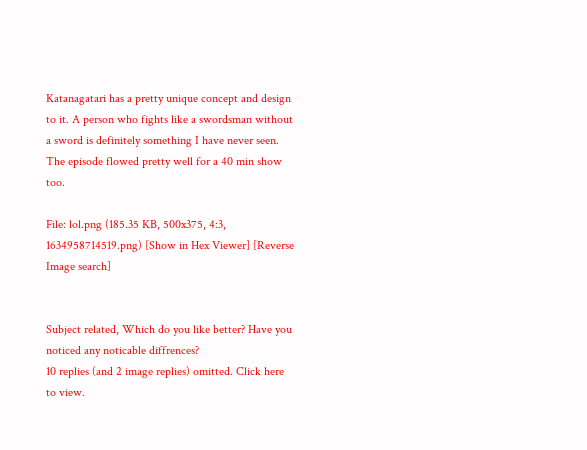Katanagatari has a pretty unique concept and design to it. A person who fights like a swordsman without a sword is definitely something I have never seen. The episode flowed pretty well for a 40 min show too.

File: lol.png (185.35 KB, 500x375, 4:3, 1634958714519.png) [Show in Hex Viewer] [Reverse Image search]


Subject related, Which do you like better? Have you noticed any noticable diffrences?
10 replies (and 2 image replies) omitted. Click here to view.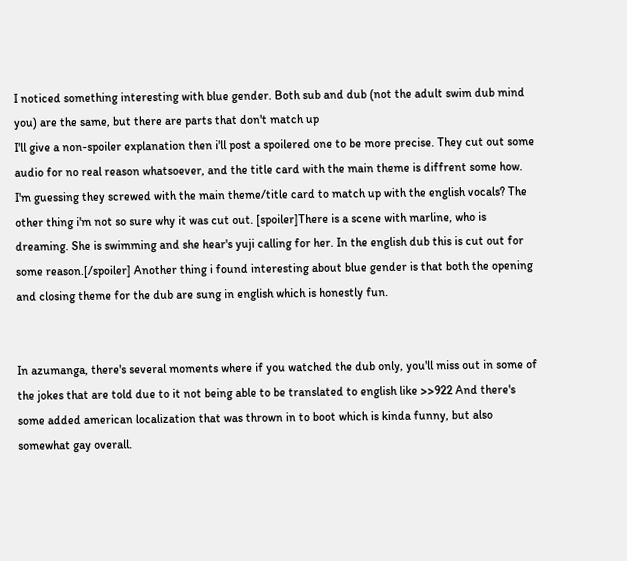I noticed something interesting with blue gender. Both sub and dub (not the adult swim dub mind you) are the same, but there are parts that don't match up
I'll give a non-spoiler explanation then i'll post a spoilered one to be more precise. They cut out some audio for no real reason whatsoever, and the title card with the main theme is diffrent some how. I'm guessing they screwed with the main theme/title card to match up with the english vocals? The other thing i'm not so sure why it was cut out. [spoiler]There is a scene with marline, who is dreaming. She is swimming and she hear's yuji calling for her. In the english dub this is cut out for some reason.[/spoiler] Another thing i found interesting about blue gender is that both the opening and closing theme for the dub are sung in english which is honestly fun.


In azumanga, there's several moments where if you watched the dub only, you'll miss out in some of the jokes that are told due to it not being able to be translated to english like >>922 And there's some added american localization that was thrown in to boot which is kinda funny, but also somewhat gay overall.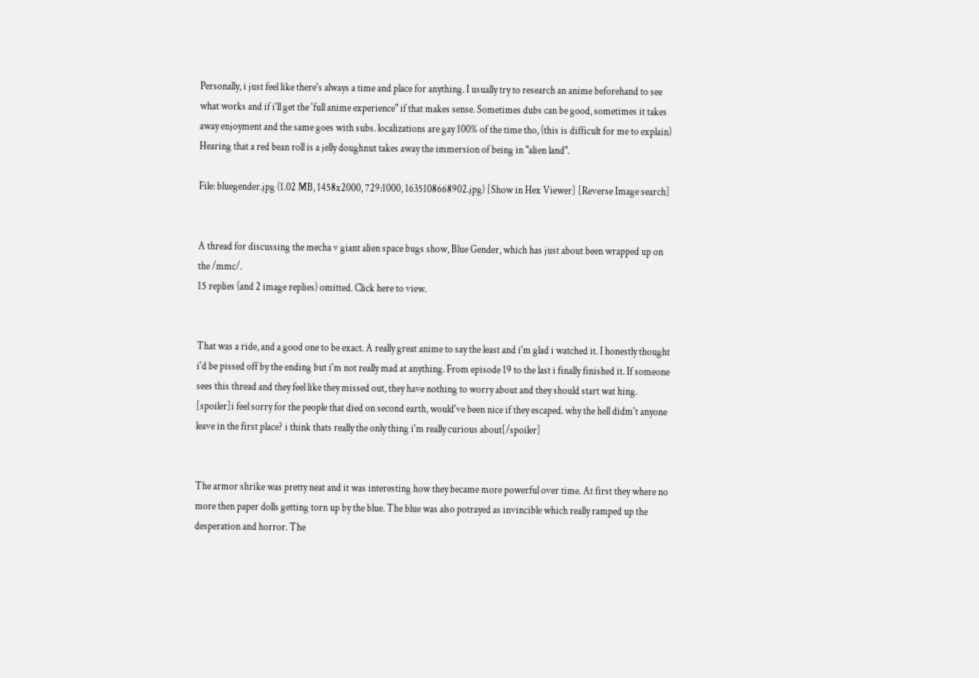Personally, i just feel like there's always a time and place for anything. I usually try to research an anime beforehand to see what works and if i'll get the 'full anime experience" if that makes sense. Sometimes dubs can be good, sometimes it takes away enjoyment and the same goes with subs. localizations are gay 100% of the time tho, (this is difficult for me to explain) Hearing that a red bean roll is a jelly doughnut takes away the immersion of being in "alien land".

File: bluegender.jpg (1.02 MB, 1458x2000, 729:1000, 1635108668902.jpg) [Show in Hex Viewer] [Reverse Image search]


A thread for discussing the mecha v giant alien space bugs show, Blue Gender, which has just about been wrapped up on the /mmc/.
15 replies (and 2 image replies) omitted. Click here to view.


That was a ride, and a good one to be exact. A really great anime to say the least and i'm glad i watched it. I honestly thought i'd be pissed off by the ending but i'm not really mad at anything. From episode 19 to the last i finally finished it. If someone sees this thread and they feel like they missed out, they have nothing to worry about and they should start wat hing.
[spoiler]i feel sorry for the people that died on second earth, would've been nice if they escaped. why the hell didm't anyone leave in the first place? i think thats really the only thing i'm really curious about[/spoiler]


The armor shrike was pretty neat and it was interesting how they became more powerful over time. At first they where no more then paper dolls getting torn up by the blue. The blue was also potrayed as invincible which really ramped up the desperation and horror. The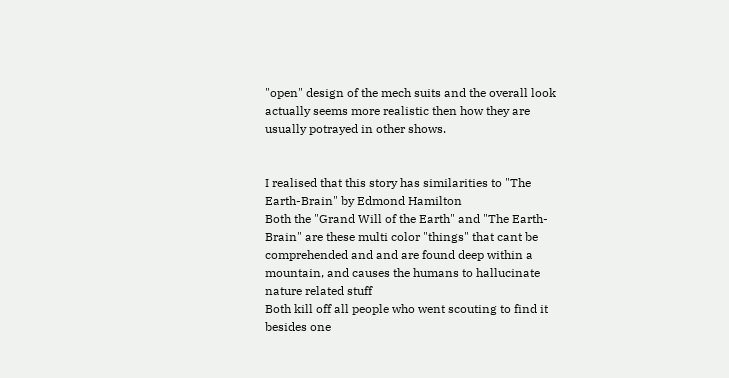"open" design of the mech suits and the overall look actually seems more realistic then how they are usually potrayed in other shows.


I realised that this story has similarities to "The Earth-Brain" by Edmond Hamilton
Both the "Grand Will of the Earth" and "The Earth-Brain" are these multi color "things" that cant be comprehended and and are found deep within a mountain, and causes the humans to hallucinate nature related stuff
Both kill off all people who went scouting to find it besides one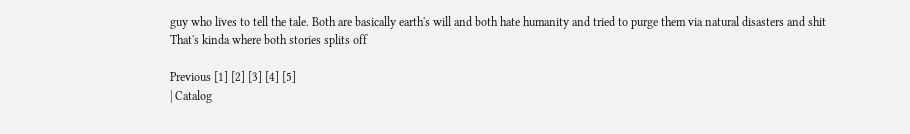guy who lives to tell the tale. Both are basically earth's will and both hate humanity and tried to purge them via natural disasters and shit
That's kinda where both stories splits off

Previous [1] [2] [3] [4] [5]
| Catalog